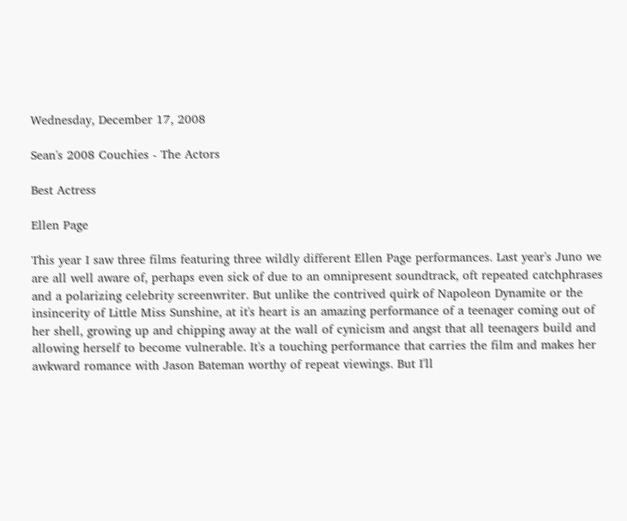Wednesday, December 17, 2008

Sean's 2008 Couchies - The Actors

Best Actress

Ellen Page

This year I saw three films featuring three wildly different Ellen Page performances. Last year's Juno we are all well aware of, perhaps even sick of due to an omnipresent soundtrack, oft repeated catchphrases and a polarizing celebrity screenwriter. But unlike the contrived quirk of Napoleon Dynamite or the insincerity of Little Miss Sunshine, at it's heart is an amazing performance of a teenager coming out of her shell, growing up and chipping away at the wall of cynicism and angst that all teenagers build and allowing herself to become vulnerable. It's a touching performance that carries the film and makes her awkward romance with Jason Bateman worthy of repeat viewings. But I'll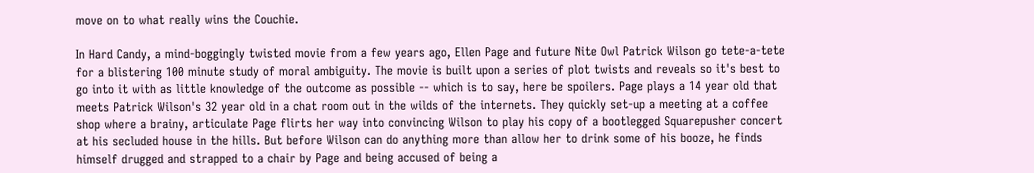move on to what really wins the Couchie.

In Hard Candy, a mind-boggingly twisted movie from a few years ago, Ellen Page and future Nite Owl Patrick Wilson go tete-a-tete for a blistering 100 minute study of moral ambiguity. The movie is built upon a series of plot twists and reveals so it's best to go into it with as little knowledge of the outcome as possible -- which is to say, here be spoilers. Page plays a 14 year old that meets Patrick Wilson's 32 year old in a chat room out in the wilds of the internets. They quickly set-up a meeting at a coffee shop where a brainy, articulate Page flirts her way into convincing Wilson to play his copy of a bootlegged Squarepusher concert at his secluded house in the hills. But before Wilson can do anything more than allow her to drink some of his booze, he finds himself drugged and strapped to a chair by Page and being accused of being a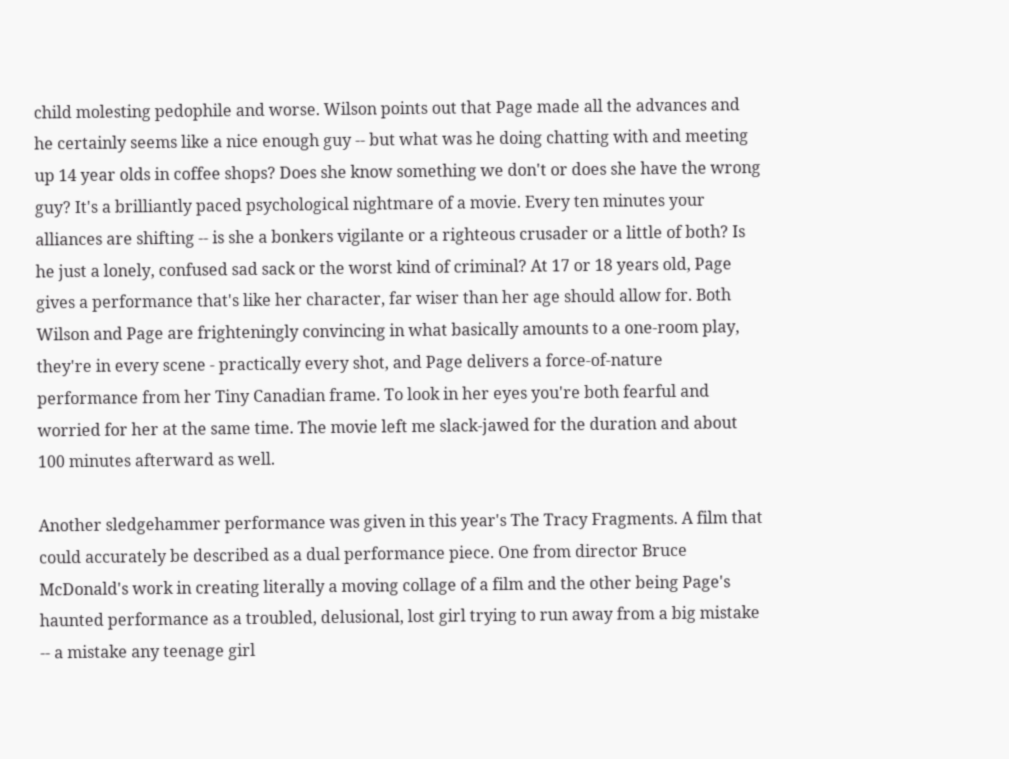child molesting pedophile and worse. Wilson points out that Page made all the advances and he certainly seems like a nice enough guy -- but what was he doing chatting with and meeting up 14 year olds in coffee shops? Does she know something we don't or does she have the wrong guy? It's a brilliantly paced psychological nightmare of a movie. Every ten minutes your alliances are shifting -- is she a bonkers vigilante or a righteous crusader or a little of both? Is he just a lonely, confused sad sack or the worst kind of criminal? At 17 or 18 years old, Page gives a performance that's like her character, far wiser than her age should allow for. Both Wilson and Page are frighteningly convincing in what basically amounts to a one-room play, they're in every scene - practically every shot, and Page delivers a force-of-nature performance from her Tiny Canadian frame. To look in her eyes you're both fearful and worried for her at the same time. The movie left me slack-jawed for the duration and about 100 minutes afterward as well.

Another sledgehammer performance was given in this year's The Tracy Fragments. A film that could accurately be described as a dual performance piece. One from director Bruce McDonald's work in creating literally a moving collage of a film and the other being Page's haunted performance as a troubled, delusional, lost girl trying to run away from a big mistake -- a mistake any teenage girl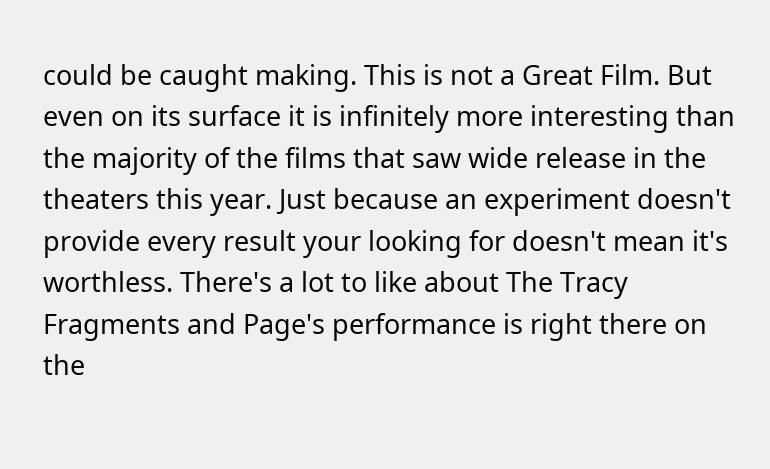could be caught making. This is not a Great Film. But even on its surface it is infinitely more interesting than the majority of the films that saw wide release in the theaters this year. Just because an experiment doesn't provide every result your looking for doesn't mean it's worthless. There's a lot to like about The Tracy Fragments and Page's performance is right there on the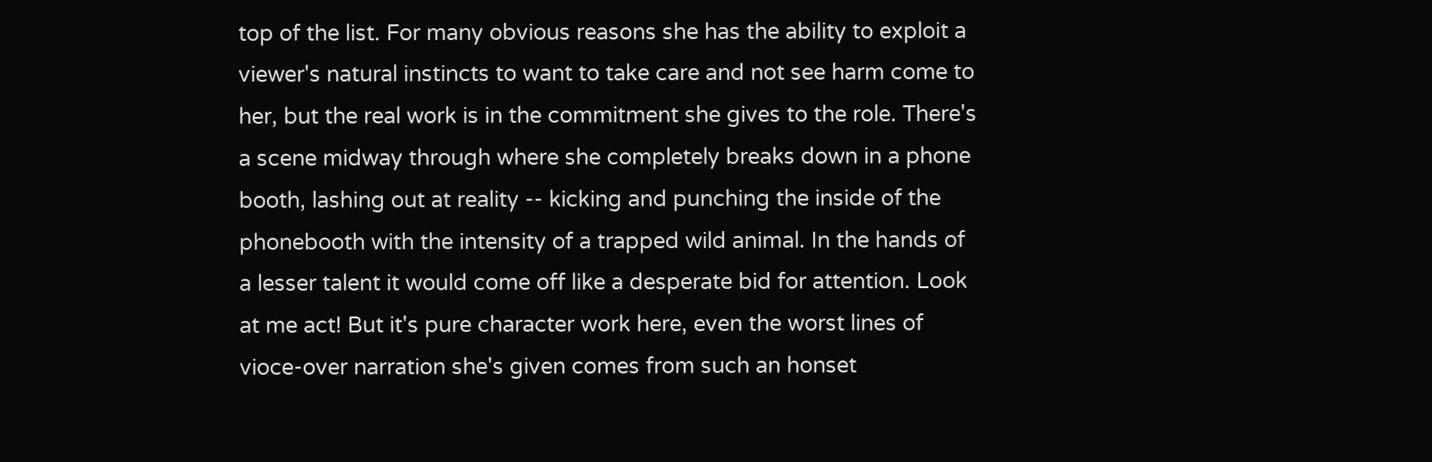top of the list. For many obvious reasons she has the ability to exploit a viewer's natural instincts to want to take care and not see harm come to her, but the real work is in the commitment she gives to the role. There's a scene midway through where she completely breaks down in a phone booth, lashing out at reality -- kicking and punching the inside of the phonebooth with the intensity of a trapped wild animal. In the hands of a lesser talent it would come off like a desperate bid for attention. Look at me act! But it's pure character work here, even the worst lines of vioce-over narration she's given comes from such an honset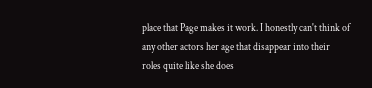place that Page makes it work. I honestly can't think of any other actors her age that disappear into their roles quite like she does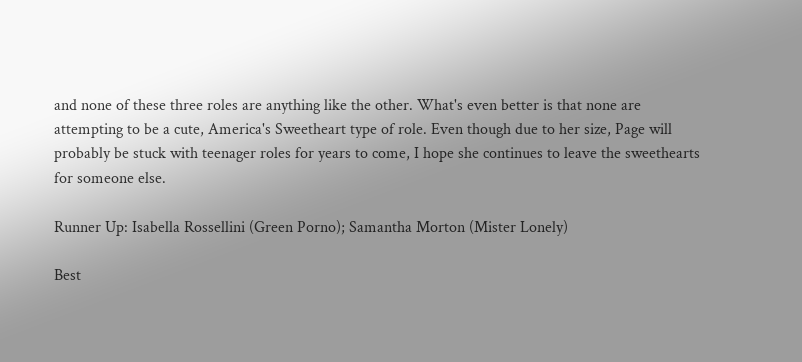and none of these three roles are anything like the other. What's even better is that none are attempting to be a cute, America's Sweetheart type of role. Even though due to her size, Page will probably be stuck with teenager roles for years to come, I hope she continues to leave the sweethearts for someone else.

Runner Up: Isabella Rossellini (Green Porno); Samantha Morton (Mister Lonely)

Best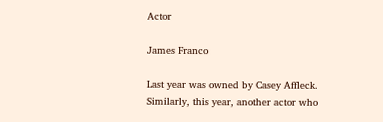Actor

James Franco

Last year was owned by Casey Affleck. Similarly, this year, another actor who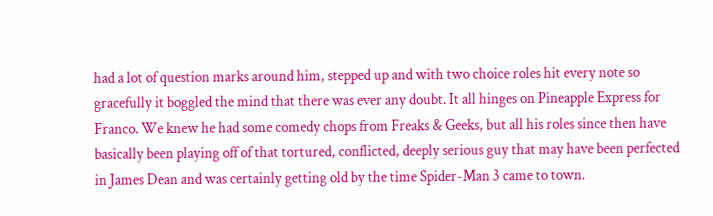had a lot of question marks around him, stepped up and with two choice roles hit every note so gracefully it boggled the mind that there was ever any doubt. It all hinges on Pineapple Express for Franco. We knew he had some comedy chops from Freaks & Geeks, but all his roles since then have basically been playing off of that tortured, conflicted, deeply serious guy that may have been perfected in James Dean and was certainly getting old by the time Spider-Man 3 came to town.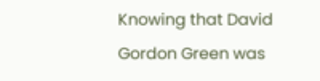Knowing that David Gordon Green was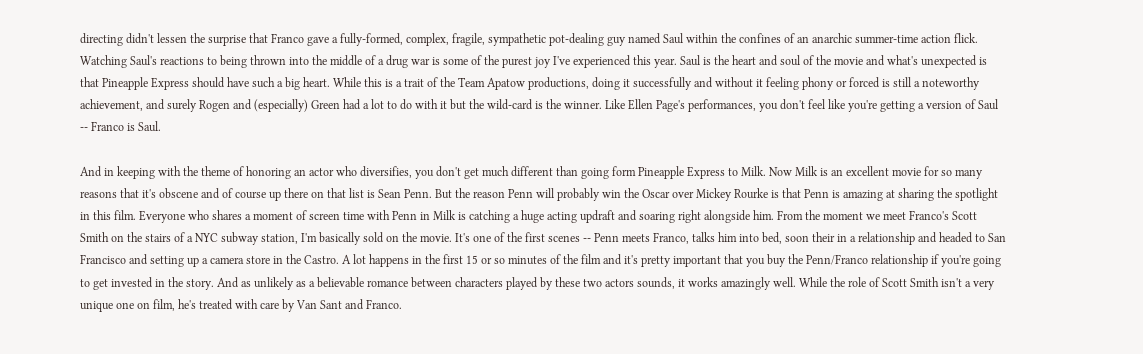directing didn't lessen the surprise that Franco gave a fully-formed, complex, fragile, sympathetic pot-dealing guy named Saul within the confines of an anarchic summer-time action flick. Watching Saul's reactions to being thrown into the middle of a drug war is some of the purest joy I've experienced this year. Saul is the heart and soul of the movie and what's unexpected is that Pineapple Express should have such a big heart. While this is a trait of the Team Apatow productions, doing it successfully and without it feeling phony or forced is still a noteworthy achievement, and surely Rogen and (especially) Green had a lot to do with it but the wild-card is the winner. Like Ellen Page's performances, you don't feel like you're getting a version of Saul -- Franco is Saul.

And in keeping with the theme of honoring an actor who diversifies, you don't get much different than going form Pineapple Express to Milk. Now Milk is an excellent movie for so many reasons that it's obscene and of course up there on that list is Sean Penn. But the reason Penn will probably win the Oscar over Mickey Rourke is that Penn is amazing at sharing the spotlight in this film. Everyone who shares a moment of screen time with Penn in Milk is catching a huge acting updraft and soaring right alongside him. From the moment we meet Franco's Scott Smith on the stairs of a NYC subway station, I'm basically sold on the movie. It's one of the first scenes -- Penn meets Franco, talks him into bed, soon their in a relationship and headed to San Francisco and setting up a camera store in the Castro. A lot happens in the first 15 or so minutes of the film and it's pretty important that you buy the Penn/Franco relationship if you're going to get invested in the story. And as unlikely as a believable romance between characters played by these two actors sounds, it works amazingly well. While the role of Scott Smith isn't a very unique one on film, he's treated with care by Van Sant and Franco.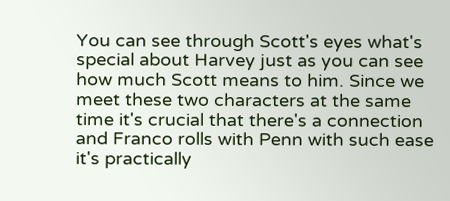You can see through Scott's eyes what's special about Harvey just as you can see how much Scott means to him. Since we meet these two characters at the same time it's crucial that there's a connection and Franco rolls with Penn with such ease it's practically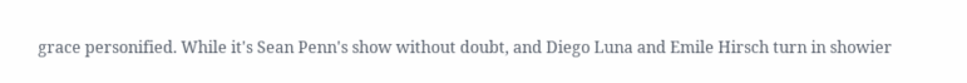grace personified. While it's Sean Penn's show without doubt, and Diego Luna and Emile Hirsch turn in showier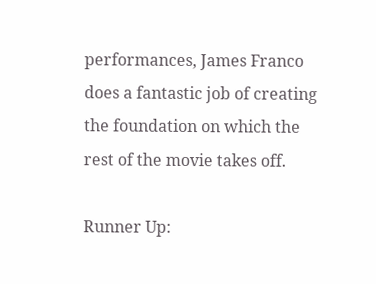performances, James Franco does a fantastic job of creating the foundation on which the rest of the movie takes off.

Runner Up: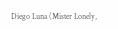Diego Luna (Mister Lonely,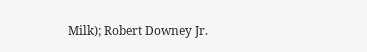Milk); Robert Downey Jr.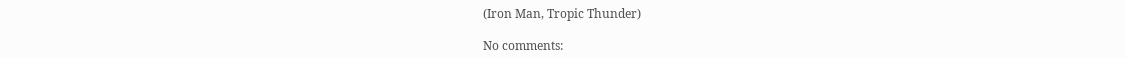(Iron Man, Tropic Thunder)

No comments: